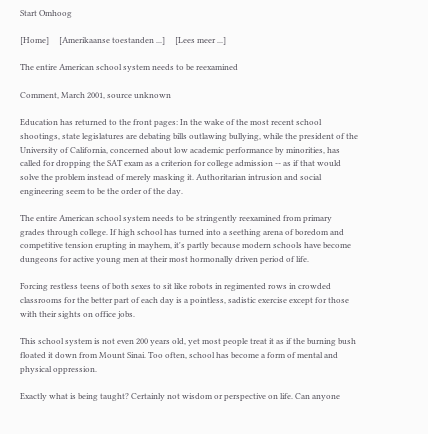Start Omhoog

[Home]     [Amerikaanse toestanden ...]     [Lees meer ...]

The entire American school system needs to be reexamined

Comment, March 2001, source unknown

Education has returned to the front pages: In the wake of the most recent school shootings, state legislatures are debating bills outlawing bullying, while the president of the University of California, concerned about low academic performance by minorities, has called for dropping the SAT exam as a criterion for college admission -- as if that would solve the problem instead of merely masking it. Authoritarian intrusion and social engineering seem to be the order of the day.

The entire American school system needs to be stringently reexamined from primary grades through college. If high school has turned into a seething arena of boredom and competitive tension erupting in mayhem, it's partly because modern schools have become dungeons for active young men at their most hormonally driven period of life.

Forcing restless teens of both sexes to sit like robots in regimented rows in crowded classrooms for the better part of each day is a pointless, sadistic exercise except for those with their sights on office jobs.

This school system is not even 200 years old, yet most people treat it as if the burning bush floated it down from Mount Sinai. Too often, school has become a form of mental and physical oppression.

Exactly what is being taught? Certainly not wisdom or perspective on life. Can anyone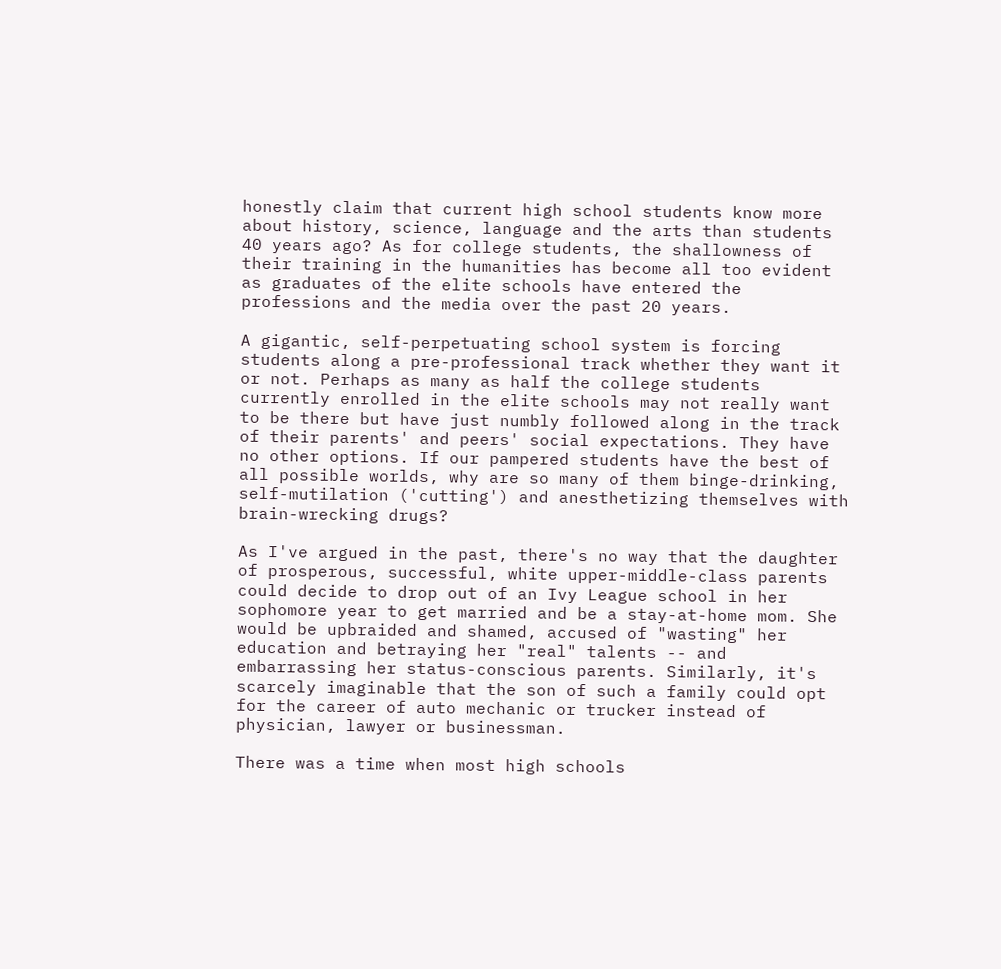honestly claim that current high school students know more about history, science, language and the arts than students 40 years ago? As for college students, the shallowness of their training in the humanities has become all too evident as graduates of the elite schools have entered the professions and the media over the past 20 years.

A gigantic, self-perpetuating school system is forcing students along a pre-professional track whether they want it or not. Perhaps as many as half the college students currently enrolled in the elite schools may not really want to be there but have just numbly followed along in the track of their parents' and peers' social expectations. They have no other options. If our pampered students have the best of all possible worlds, why are so many of them binge-drinking, self-mutilation ('cutting') and anesthetizing themselves with brain-wrecking drugs?

As I've argued in the past, there's no way that the daughter of prosperous, successful, white upper-middle-class parents could decide to drop out of an Ivy League school in her sophomore year to get married and be a stay-at-home mom. She would be upbraided and shamed, accused of "wasting" her education and betraying her "real" talents -- and embarrassing her status-conscious parents. Similarly, it's scarcely imaginable that the son of such a family could opt for the career of auto mechanic or trucker instead of physician, lawyer or businessman.

There was a time when most high schools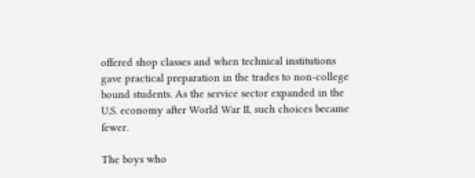offered shop classes and when technical institutions gave practical preparation in the trades to non-college bound students. As the service sector expanded in the U.S. economy after World War II, such choices became fewer.

The boys who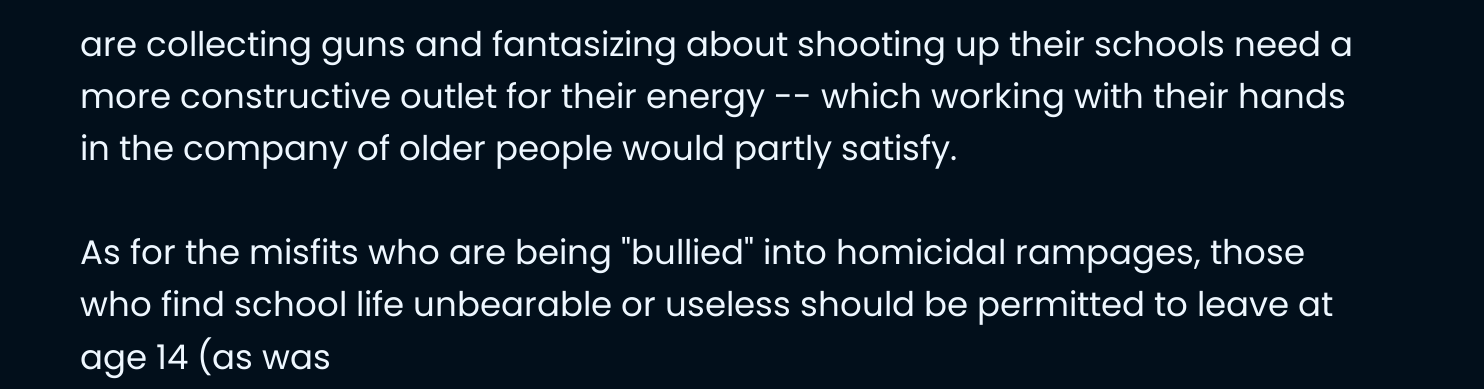are collecting guns and fantasizing about shooting up their schools need a more constructive outlet for their energy -- which working with their hands in the company of older people would partly satisfy.

As for the misfits who are being "bullied" into homicidal rampages, those who find school life unbearable or useless should be permitted to leave at age 14 (as was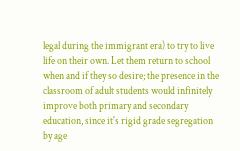legal during the immigrant era) to try to live life on their own. Let them return to school when and if they so desire; the presence in the classroom of adult students would infinitely improve both primary and secondary education, since it's rigid grade segregation by age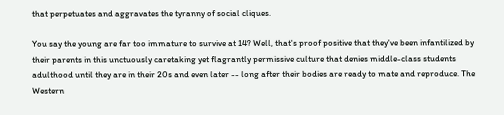that perpetuates and aggravates the tyranny of social cliques.

You say the young are far too immature to survive at 14? Well, that's proof positive that they've been infantilized by their parents in this unctuously caretaking yet flagrantly permissive culture that denies middle-class students adulthood until they are in their 20s and even later -- long after their bodies are ready to mate and reproduce. The Western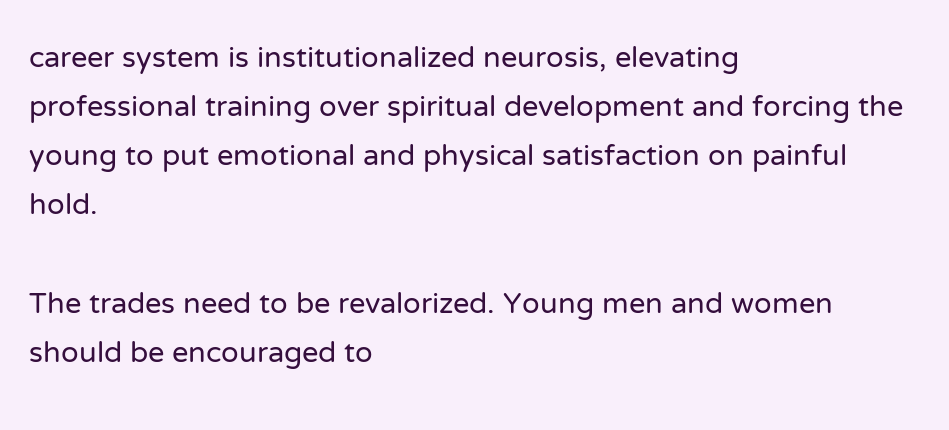career system is institutionalized neurosis, elevating professional training over spiritual development and forcing the young to put emotional and physical satisfaction on painful hold.

The trades need to be revalorized. Young men and women should be encouraged to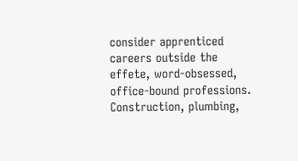consider apprenticed careers outside the effete, word-obsessed, office-bound professions. Construction, plumbing,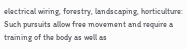electrical wiring, forestry, landscaping, horticulture: Such pursuits allow free movement and require a training of the body as well as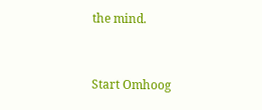the mind.


Start Omhoog